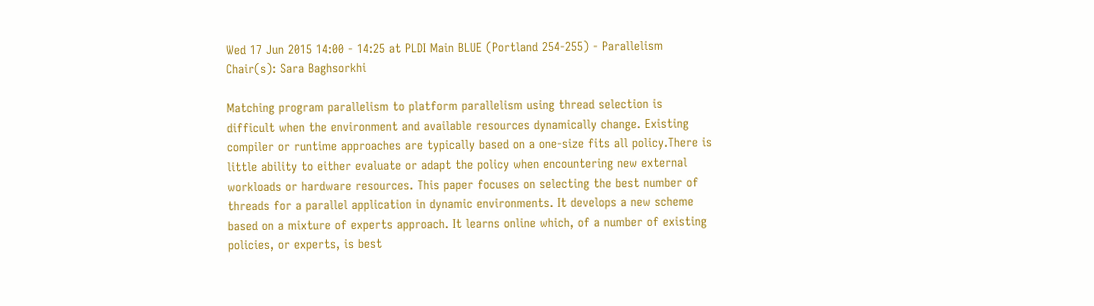Wed 17 Jun 2015 14:00 - 14:25 at PLDI Main BLUE (Portland 254-255) - Parallelism Chair(s): Sara Baghsorkhi

Matching program parallelism to platform parallelism using thread selection is difficult when the environment and available resources dynamically change. Existing compiler or runtime approaches are typically based on a one-size fits all policy.There is little ability to either evaluate or adapt the policy when encountering new external workloads or hardware resources. This paper focuses on selecting the best number of threads for a parallel application in dynamic environments. It develops a new scheme based on a mixture of experts approach. It learns online which, of a number of existing policies, or experts, is best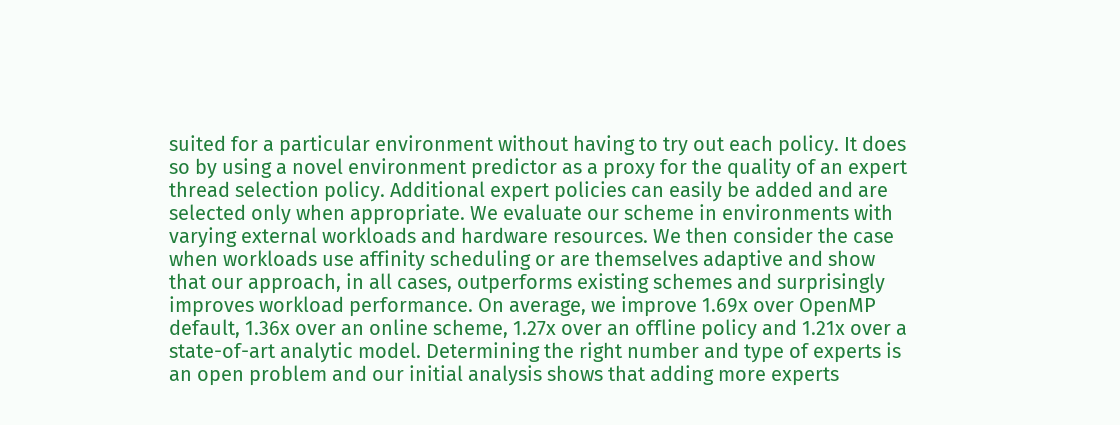suited for a particular environment without having to try out each policy. It does so by using a novel environment predictor as a proxy for the quality of an expert thread selection policy. Additional expert policies can easily be added and are selected only when appropriate. We evaluate our scheme in environments with varying external workloads and hardware resources. We then consider the case when workloads use affinity scheduling or are themselves adaptive and show that our approach, in all cases, outperforms existing schemes and surprisingly improves workload performance. On average, we improve 1.69x over OpenMP default, 1.36x over an online scheme, 1.27x over an offline policy and 1.21x over a state-of-art analytic model. Determining the right number and type of experts is an open problem and our initial analysis shows that adding more experts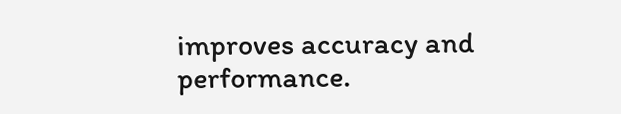improves accuracy and performance.